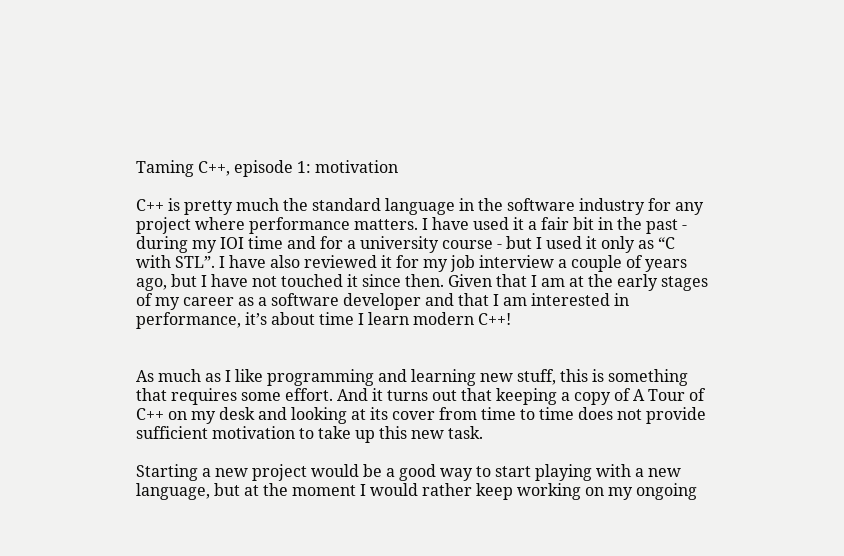Taming C++, episode 1: motivation

C++ is pretty much the standard language in the software industry for any project where performance matters. I have used it a fair bit in the past - during my IOI time and for a university course - but I used it only as “C with STL”. I have also reviewed it for my job interview a couple of years ago, but I have not touched it since then. Given that I am at the early stages of my career as a software developer and that I am interested in performance, it’s about time I learn modern C++!


As much as I like programming and learning new stuff, this is something that requires some effort. And it turns out that keeping a copy of A Tour of C++ on my desk and looking at its cover from time to time does not provide sufficient motivation to take up this new task.

Starting a new project would be a good way to start playing with a new language, but at the moment I would rather keep working on my ongoing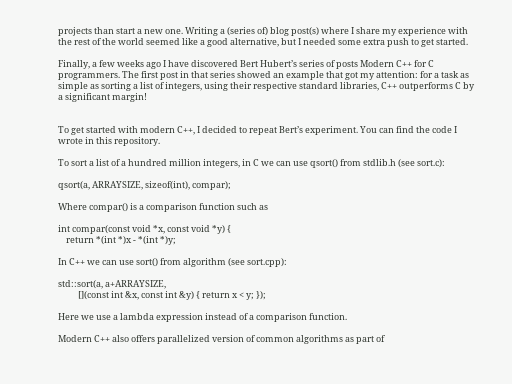projects than start a new one. Writing a (series of) blog post(s) where I share my experience with the rest of the world seemed like a good alternative, but I needed some extra push to get started.

Finally, a few weeks ago I have discovered Bert Hubert’s series of posts Modern C++ for C programmers. The first post in that series showed an example that got my attention: for a task as simple as sorting a list of integers, using their respective standard libraries, C++ outperforms C by a significant margin!


To get started with modern C++, I decided to repeat Bert’s experiment. You can find the code I wrote in this repository.

To sort a list of a hundred million integers, in C we can use qsort() from stdlib.h (see sort.c):

qsort(a, ARRAYSIZE, sizeof(int), compar);

Where compar() is a comparison function such as

int compar(const void *x, const void *y) {
    return *(int *)x - *(int *)y;

In C++ we can use sort() from algorithm (see sort.cpp):

std::sort(a, a+ARRAYSIZE,
          [](const int &x, const int &y) { return x < y; });

Here we use a lambda expression instead of a comparison function.

Modern C++ also offers parallelized version of common algorithms as part of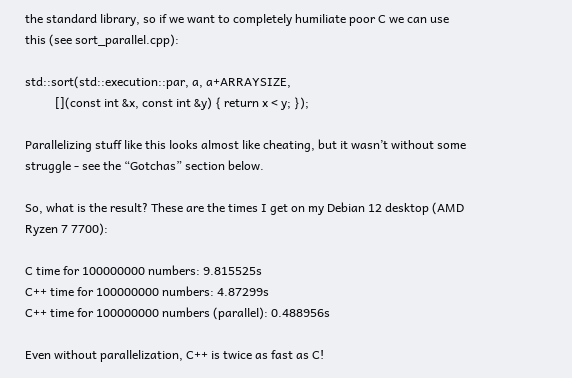the standard library, so if we want to completely humiliate poor C we can use this (see sort_parallel.cpp):

std::sort(std::execution::par, a, a+ARRAYSIZE,
          [](const int &x, const int &y) { return x < y; });

Parallelizing stuff like this looks almost like cheating, but it wasn’t without some struggle - see the “Gotchas” section below.

So, what is the result? These are the times I get on my Debian 12 desktop (AMD Ryzen 7 7700):

C time for 100000000 numbers: 9.815525s
C++ time for 100000000 numbers: 4.87299s
C++ time for 100000000 numbers (parallel): 0.488956s

Even without parallelization, C++ is twice as fast as C!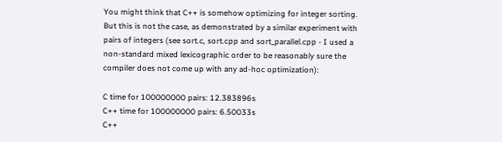You might think that C++ is somehow optimizing for integer sorting. But this is not the case, as demonstrated by a similar experiment with pairs of integers (see sort.c, sort.cpp and sort_parallel.cpp - I used a non-standard mixed lexicographic order to be reasonably sure the compiler does not come up with any ad-hoc optimization):

C time for 100000000 pairs: 12.383896s
C++ time for 100000000 pairs: 6.50033s
C++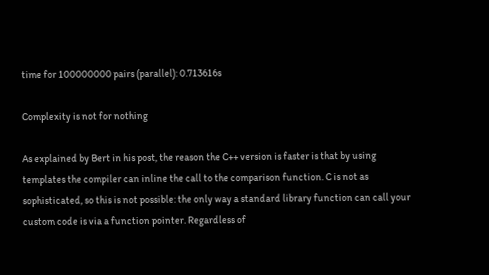time for 100000000 pairs (parallel): 0.713616s

Complexity is not for nothing

As explained by Bert in his post, the reason the C++ version is faster is that by using templates the compiler can inline the call to the comparison function. C is not as sophisticated, so this is not possible: the only way a standard library function can call your custom code is via a function pointer. Regardless of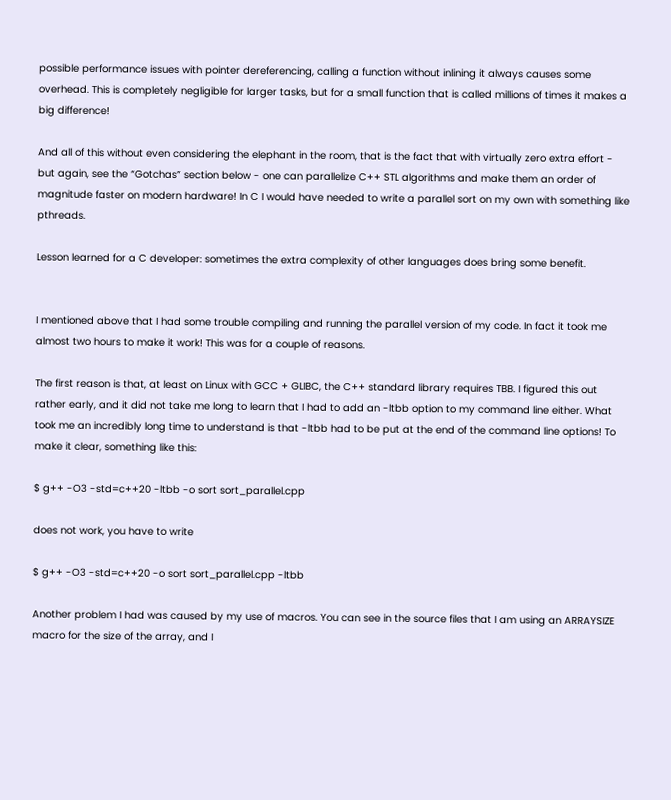possible performance issues with pointer dereferencing, calling a function without inlining it always causes some overhead. This is completely negligible for larger tasks, but for a small function that is called millions of times it makes a big difference!

And all of this without even considering the elephant in the room, that is the fact that with virtually zero extra effort - but again, see the “Gotchas” section below - one can parallelize C++ STL algorithms and make them an order of magnitude faster on modern hardware! In C I would have needed to write a parallel sort on my own with something like pthreads.

Lesson learned for a C developer: sometimes the extra complexity of other languages does bring some benefit.


I mentioned above that I had some trouble compiling and running the parallel version of my code. In fact it took me almost two hours to make it work! This was for a couple of reasons.

The first reason is that, at least on Linux with GCC + GLIBC, the C++ standard library requires TBB. I figured this out rather early, and it did not take me long to learn that I had to add an -ltbb option to my command line either. What took me an incredibly long time to understand is that -ltbb had to be put at the end of the command line options! To make it clear, something like this:

$ g++ -O3 -std=c++20 -ltbb -o sort sort_parallel.cpp

does not work, you have to write

$ g++ -O3 -std=c++20 -o sort sort_parallel.cpp -ltbb

Another problem I had was caused by my use of macros. You can see in the source files that I am using an ARRAYSIZE macro for the size of the array, and I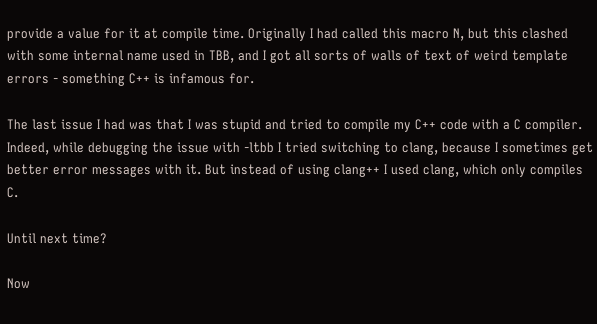provide a value for it at compile time. Originally I had called this macro N, but this clashed with some internal name used in TBB, and I got all sorts of walls of text of weird template errors - something C++ is infamous for.

The last issue I had was that I was stupid and tried to compile my C++ code with a C compiler. Indeed, while debugging the issue with -ltbb I tried switching to clang, because I sometimes get better error messages with it. But instead of using clang++ I used clang, which only compiles C.

Until next time?

Now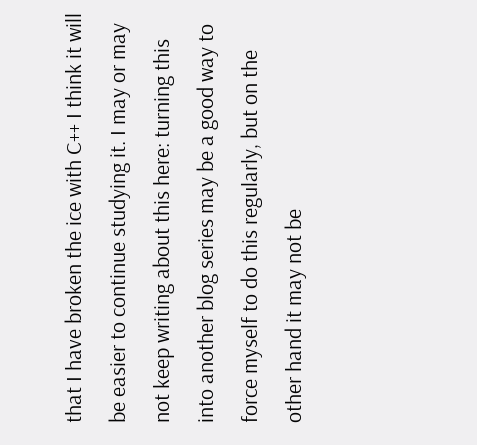that I have broken the ice with C++ I think it will be easier to continue studying it. I may or may not keep writing about this here: turning this into another blog series may be a good way to force myself to do this regularly, but on the other hand it may not be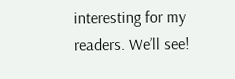interesting for my readers. We’ll see!